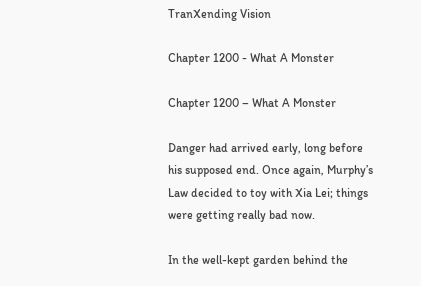TranXending Vision

Chapter 1200 - What A Monster

Chapter 1200 – What A Monster

Danger had arrived early, long before his supposed end. Once again, Murphy’s Law decided to toy with Xia Lei; things were getting really bad now.

In the well-kept garden behind the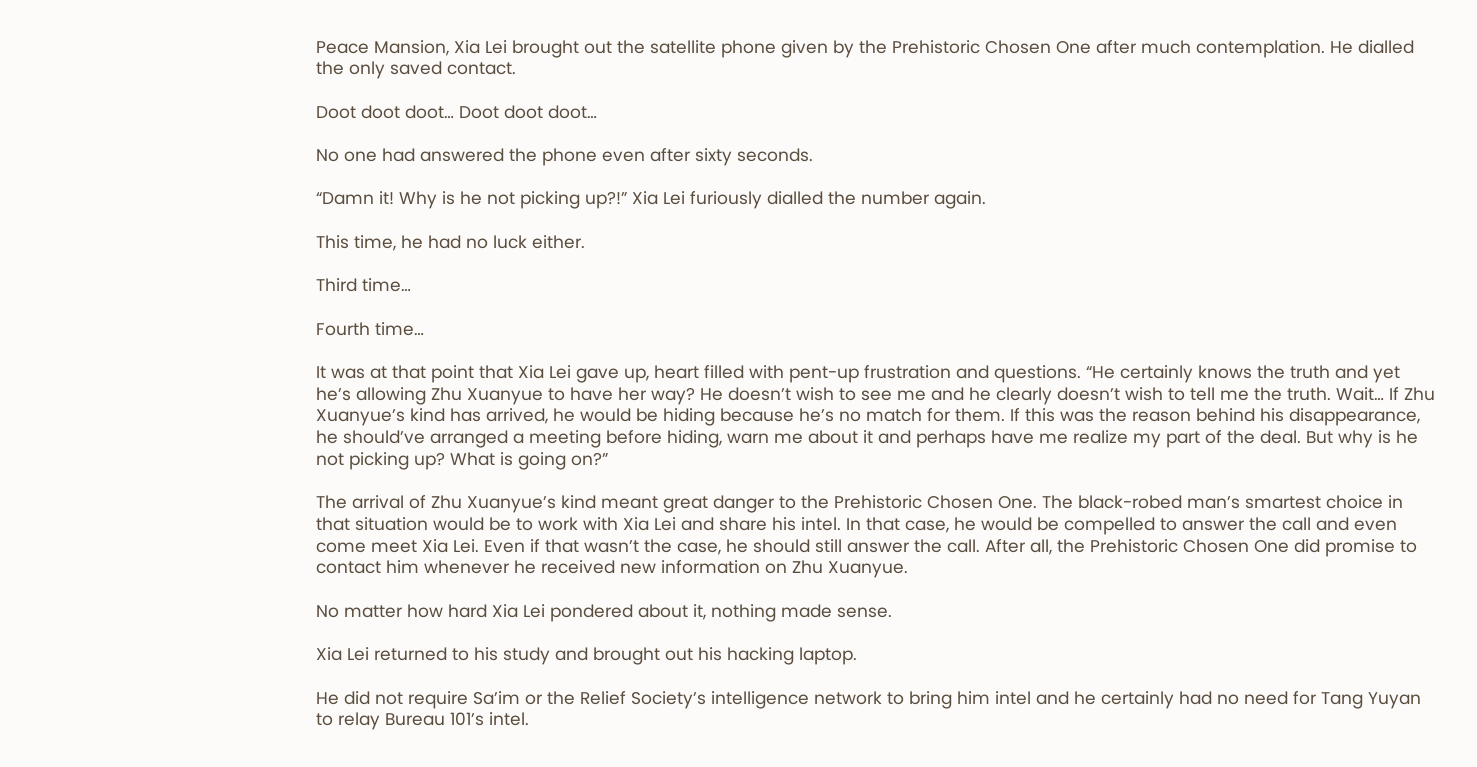Peace Mansion, Xia Lei brought out the satellite phone given by the Prehistoric Chosen One after much contemplation. He dialled the only saved contact.

Doot doot doot… Doot doot doot…

No one had answered the phone even after sixty seconds.

“Damn it! Why is he not picking up?!” Xia Lei furiously dialled the number again.

This time, he had no luck either.

Third time…

Fourth time…

It was at that point that Xia Lei gave up, heart filled with pent-up frustration and questions. “He certainly knows the truth and yet he’s allowing Zhu Xuanyue to have her way? He doesn’t wish to see me and he clearly doesn’t wish to tell me the truth. Wait… If Zhu Xuanyue’s kind has arrived, he would be hiding because he’s no match for them. If this was the reason behind his disappearance, he should’ve arranged a meeting before hiding, warn me about it and perhaps have me realize my part of the deal. But why is he not picking up? What is going on?”

The arrival of Zhu Xuanyue’s kind meant great danger to the Prehistoric Chosen One. The black-robed man’s smartest choice in that situation would be to work with Xia Lei and share his intel. In that case, he would be compelled to answer the call and even come meet Xia Lei. Even if that wasn’t the case, he should still answer the call. After all, the Prehistoric Chosen One did promise to contact him whenever he received new information on Zhu Xuanyue.

No matter how hard Xia Lei pondered about it, nothing made sense.

Xia Lei returned to his study and brought out his hacking laptop.

He did not require Sa’im or the Relief Society’s intelligence network to bring him intel and he certainly had no need for Tang Yuyan to relay Bureau 101’s intel.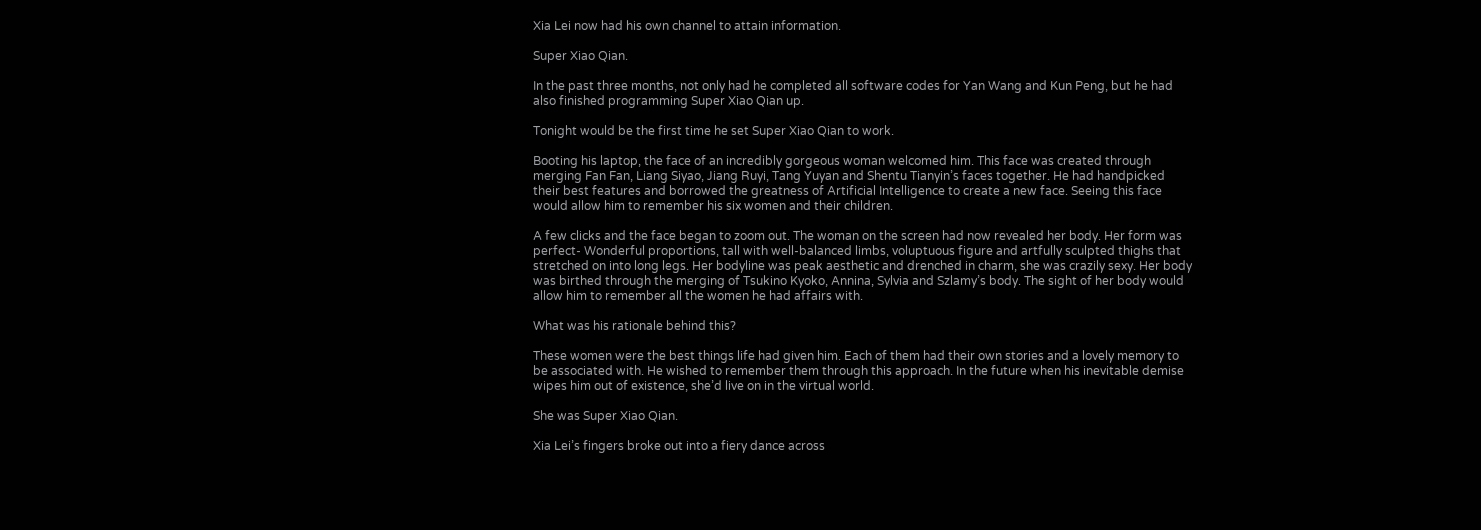Xia Lei now had his own channel to attain information.

Super Xiao Qian.

In the past three months, not only had he completed all software codes for Yan Wang and Kun Peng, but he had also finished programming Super Xiao Qian up.

Tonight would be the first time he set Super Xiao Qian to work.

Booting his laptop, the face of an incredibly gorgeous woman welcomed him. This face was created through merging Fan Fan, Liang Siyao, Jiang Ruyi, Tang Yuyan and Shentu Tianyin’s faces together. He had handpicked their best features and borrowed the greatness of Artificial Intelligence to create a new face. Seeing this face would allow him to remember his six women and their children.

A few clicks and the face began to zoom out. The woman on the screen had now revealed her body. Her form was perfect- Wonderful proportions, tall with well-balanced limbs, voluptuous figure and artfully sculpted thighs that stretched on into long legs. Her bodyline was peak aesthetic and drenched in charm, she was crazily sexy. Her body was birthed through the merging of Tsukino Kyoko, Annina, Sylvia and Szlamy’s body. The sight of her body would allow him to remember all the women he had affairs with.

What was his rationale behind this?

These women were the best things life had given him. Each of them had their own stories and a lovely memory to be associated with. He wished to remember them through this approach. In the future when his inevitable demise wipes him out of existence, she’d live on in the virtual world.

She was Super Xiao Qian.

Xia Lei’s fingers broke out into a fiery dance across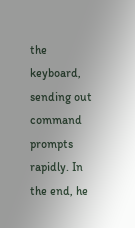the keyboard, sending out command prompts rapidly. In the end, he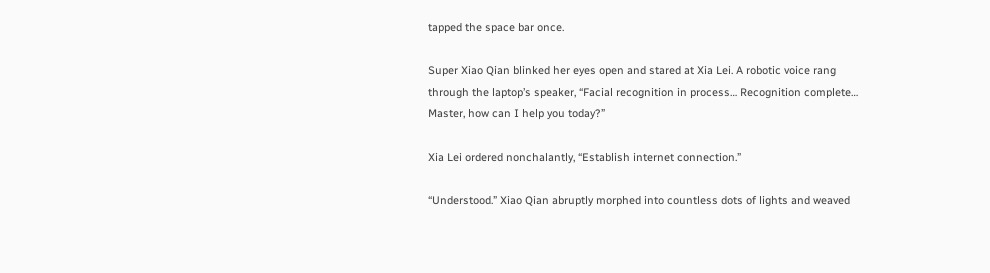tapped the space bar once.

Super Xiao Qian blinked her eyes open and stared at Xia Lei. A robotic voice rang through the laptop’s speaker, “Facial recognition in process… Recognition complete… Master, how can I help you today?”

Xia Lei ordered nonchalantly, “Establish internet connection.”

“Understood.” Xiao Qian abruptly morphed into countless dots of lights and weaved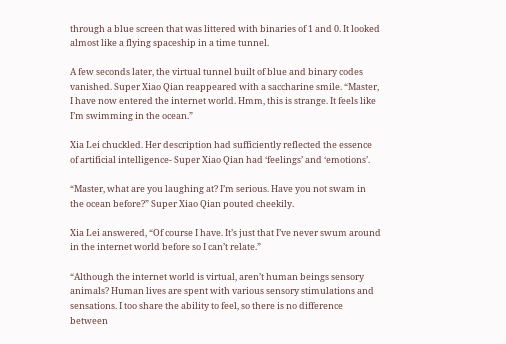through a blue screen that was littered with binaries of 1 and 0. It looked almost like a flying spaceship in a time tunnel.

A few seconds later, the virtual tunnel built of blue and binary codes vanished. Super Xiao Qian reappeared with a saccharine smile. “Master, I have now entered the internet world. Hmm, this is strange. It feels like I’m swimming in the ocean.”

Xia Lei chuckled. Her description had sufficiently reflected the essence of artificial intelligence- Super Xiao Qian had ‘feelings’ and ‘emotions’.

“Master, what are you laughing at? I’m serious. Have you not swam in the ocean before?” Super Xiao Qian pouted cheekily.

Xia Lei answered, “Of course I have. It’s just that I’ve never swum around in the internet world before so I can’t relate.”

“Although the internet world is virtual, aren’t human beings sensory animals? Human lives are spent with various sensory stimulations and sensations. I too share the ability to feel, so there is no difference between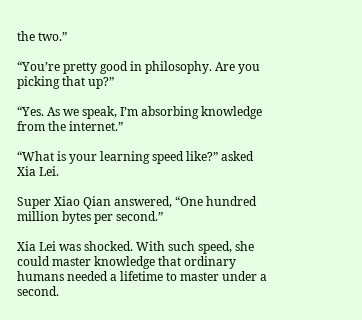the two.”

“You’re pretty good in philosophy. Are you picking that up?”

“Yes. As we speak, I’m absorbing knowledge from the internet.”

“What is your learning speed like?” asked Xia Lei.

Super Xiao Qian answered, “One hundred million bytes per second.”

Xia Lei was shocked. With such speed, she could master knowledge that ordinary humans needed a lifetime to master under a second.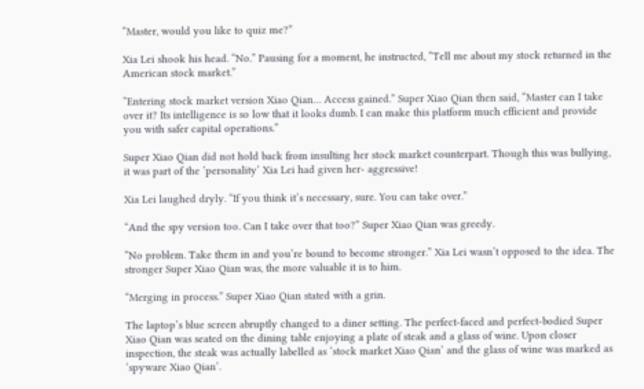“Master, would you like to quiz me?”

Xia Lei shook his head. “No.” Pausing for a moment, he instructed, “Tell me about my stock returned in the American stock market.”

“Entering stock market version Xiao Qian… Access gained.” Super Xiao Qian then said, “Master can I take over it? Its intelligence is so low that it looks dumb. I can make this platform much efficient and provide you with safer capital operations.”

Super Xiao Qian did not hold back from insulting her stock market counterpart. Though this was bullying, it was part of the ’personality’ Xia Lei had given her- aggressive!

Xia Lei laughed dryly. “If you think it’s necessary, sure. You can take over.”

“And the spy version too. Can I take over that too?” Super Xiao Qian was greedy.

“No problem. Take them in and you’re bound to become stronger.” Xia Lei wasn’t opposed to the idea. The stronger Super Xiao Qian was, the more valuable it is to him.

“Merging in process.” Super Xiao Qian stated with a grin.

The laptop’s blue screen abruptly changed to a diner setting. The perfect-faced and perfect-bodied Super Xiao Qian was seated on the dining table enjoying a plate of steak and a glass of wine. Upon closer inspection, the steak was actually labelled as ‘stock market Xiao Qian’ and the glass of wine was marked as ‘spyware Xiao Qian’.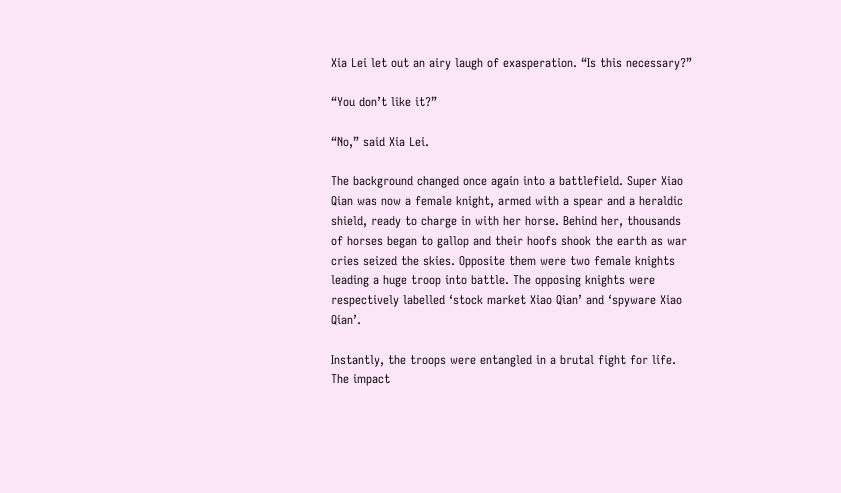Xia Lei let out an airy laugh of exasperation. “Is this necessary?”

“You don’t like it?”

“No,” said Xia Lei.

The background changed once again into a battlefield. Super Xiao Qian was now a female knight, armed with a spear and a heraldic shield, ready to charge in with her horse. Behind her, thousands of horses began to gallop and their hoofs shook the earth as war cries seized the skies. Opposite them were two female knights leading a huge troop into battle. The opposing knights were respectively labelled ‘stock market Xiao Qian’ and ‘spyware Xiao Qian’.

Instantly, the troops were entangled in a brutal fight for life. The impact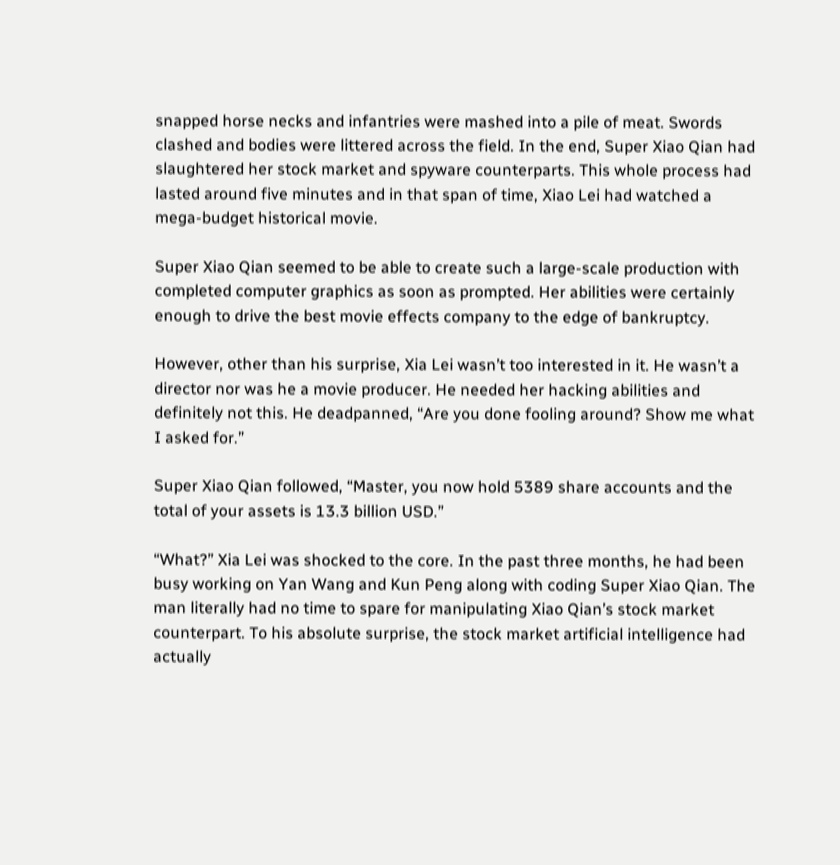snapped horse necks and infantries were mashed into a pile of meat. Swords clashed and bodies were littered across the field. In the end, Super Xiao Qian had slaughtered her stock market and spyware counterparts. This whole process had lasted around five minutes and in that span of time, Xiao Lei had watched a mega-budget historical movie.

Super Xiao Qian seemed to be able to create such a large-scale production with completed computer graphics as soon as prompted. Her abilities were certainly enough to drive the best movie effects company to the edge of bankruptcy.

However, other than his surprise, Xia Lei wasn’t too interested in it. He wasn’t a director nor was he a movie producer. He needed her hacking abilities and definitely not this. He deadpanned, “Are you done fooling around? Show me what I asked for.”

Super Xiao Qian followed, “Master, you now hold 5389 share accounts and the total of your assets is 13.3 billion USD.”

“What?” Xia Lei was shocked to the core. In the past three months, he had been busy working on Yan Wang and Kun Peng along with coding Super Xiao Qian. The man literally had no time to spare for manipulating Xiao Qian’s stock market counterpart. To his absolute surprise, the stock market artificial intelligence had actually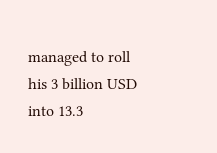managed to roll his 3 billion USD into 13.3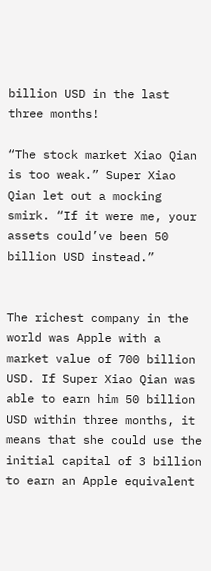billion USD in the last three months!

“The stock market Xiao Qian is too weak.” Super Xiao Qian let out a mocking smirk. “If it were me, your assets could’ve been 50 billion USD instead.”


The richest company in the world was Apple with a market value of 700 billion USD. If Super Xiao Qian was able to earn him 50 billion USD within three months, it means that she could use the initial capital of 3 billion to earn an Apple equivalent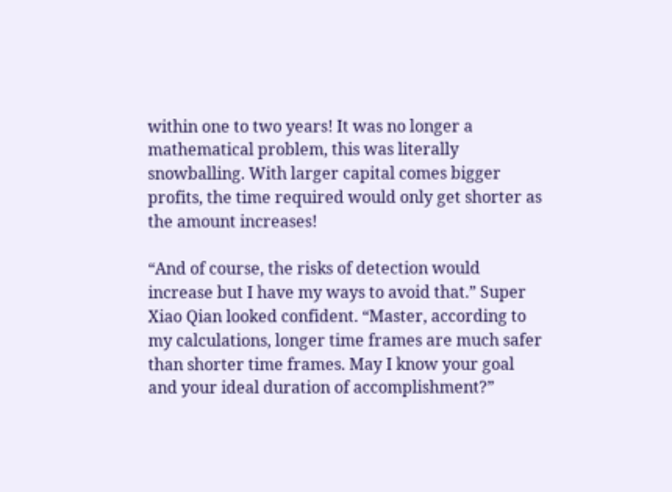within one to two years! It was no longer a mathematical problem, this was literally snowballing. With larger capital comes bigger profits, the time required would only get shorter as the amount increases!

“And of course, the risks of detection would increase but I have my ways to avoid that.” Super Xiao Qian looked confident. “Master, according to my calculations, longer time frames are much safer than shorter time frames. May I know your goal and your ideal duration of accomplishment?”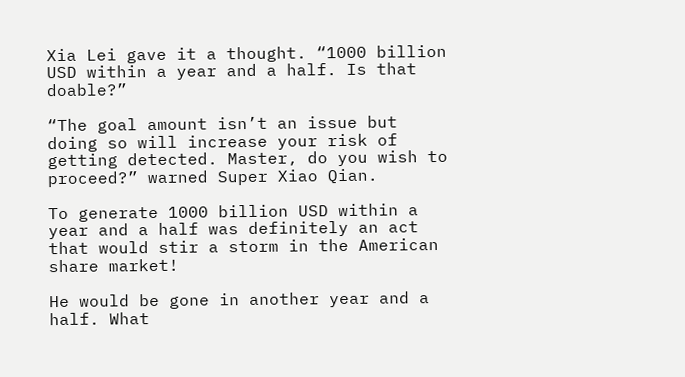Xia Lei gave it a thought. “1000 billion USD within a year and a half. Is that doable?”

“The goal amount isn’t an issue but doing so will increase your risk of getting detected. Master, do you wish to proceed?” warned Super Xiao Qian.

To generate 1000 billion USD within a year and a half was definitely an act that would stir a storm in the American share market!

He would be gone in another year and a half. What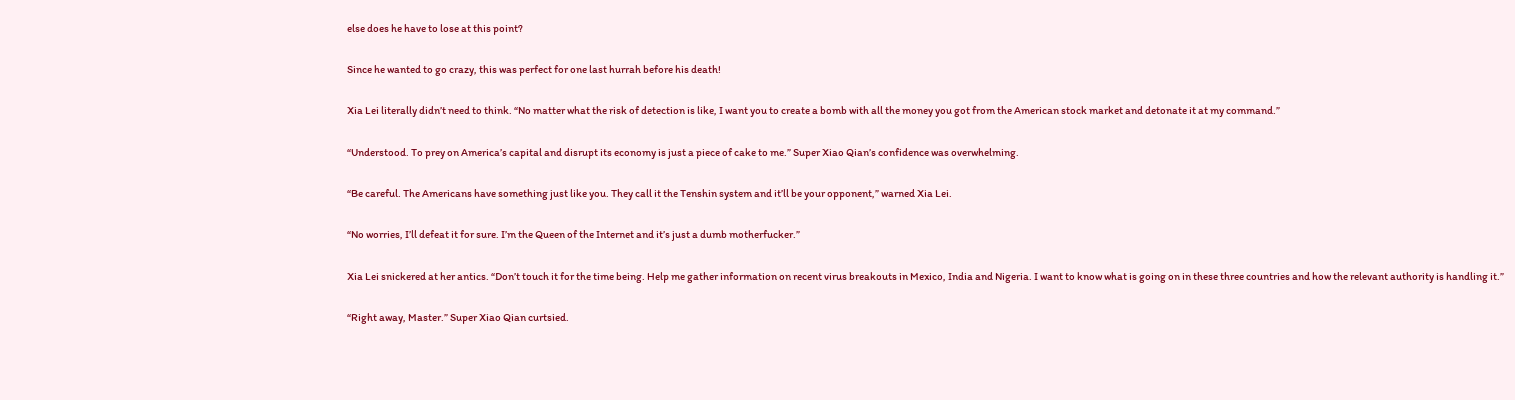else does he have to lose at this point?

Since he wanted to go crazy, this was perfect for one last hurrah before his death!

Xia Lei literally didn’t need to think. “No matter what the risk of detection is like, I want you to create a bomb with all the money you got from the American stock market and detonate it at my command.”

“Understood. To prey on America’s capital and disrupt its economy is just a piece of cake to me.” Super Xiao Qian’s confidence was overwhelming.

“Be careful. The Americans have something just like you. They call it the Tenshin system and it’ll be your opponent,” warned Xia Lei.

“No worries, I’ll defeat it for sure. I’m the Queen of the Internet and it’s just a dumb motherfucker.”

Xia Lei snickered at her antics. “Don’t touch it for the time being. Help me gather information on recent virus breakouts in Mexico, India and Nigeria. I want to know what is going on in these three countries and how the relevant authority is handling it.”

“Right away, Master.” Super Xiao Qian curtsied.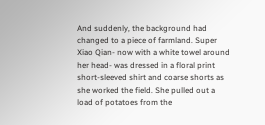And suddenly, the background had changed to a piece of farmland. Super Xiao Qian- now with a white towel around her head- was dressed in a floral print short-sleeved shirt and coarse shorts as she worked the field. She pulled out a load of potatoes from the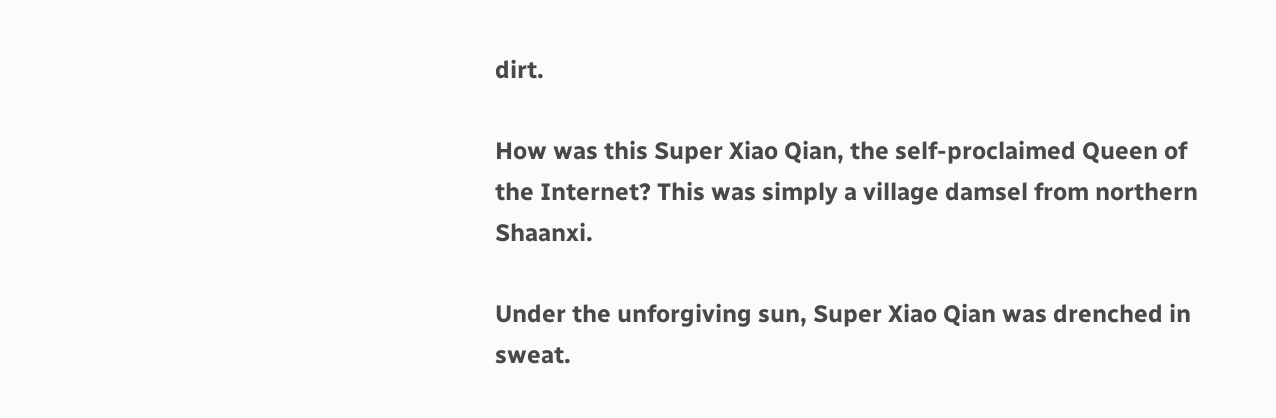dirt.

How was this Super Xiao Qian, the self-proclaimed Queen of the Internet? This was simply a village damsel from northern Shaanxi.

Under the unforgiving sun, Super Xiao Qian was drenched in sweat.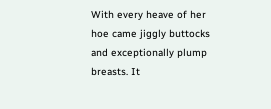With every heave of her hoe came jiggly buttocks and exceptionally plump breasts. It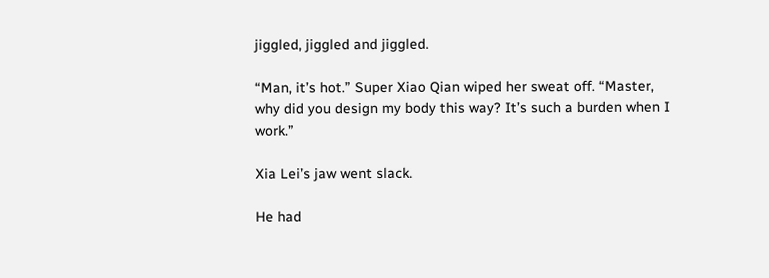jiggled, jiggled and jiggled.

“Man, it’s hot.” Super Xiao Qian wiped her sweat off. “Master, why did you design my body this way? It’s such a burden when I work.”

Xia Lei’s jaw went slack.

He had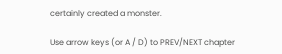certainly created a monster.

Use arrow keys (or A / D) to PREV/NEXT chapter